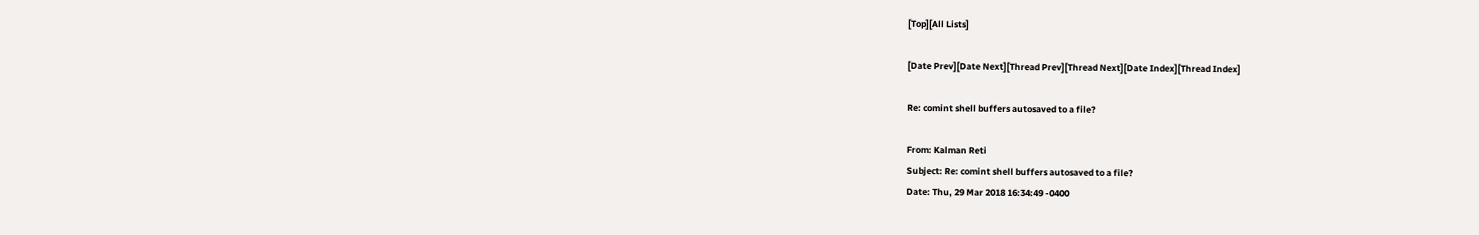[Top][All Lists]

[Date Prev][Date Next][Thread Prev][Thread Next][Date Index][Thread Index]

Re: comint shell buffers autosaved to a file?

From: Kalman Reti
Subject: Re: comint shell buffers autosaved to a file?
Date: Thu, 29 Mar 2018 16:34:49 -0400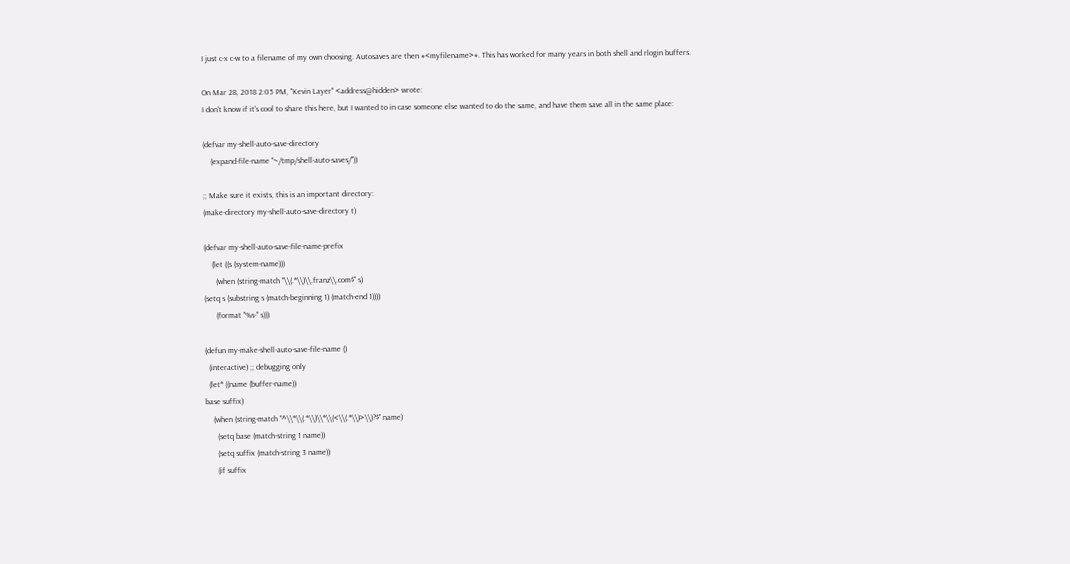I just c-x c-w to a filename of my own choosing. Autosaves are then #<myfilename>#. This has worked for many years in both shell and rlogin buffers.

On Mar 28, 2018 2:05 PM, "Kevin Layer" <address@hidden> wrote:
I don't know if it's cool to share this here, but I wanted to in case someone else wanted to do the same, and have them save all in the same place:

(defvar my-shell-auto-save-directory
    (expand-file-name "~/tmp/shell-auto-saves/"))

;; Make sure it exists, this is an important directory:
(make-directory my-shell-auto-save-directory t)

(defvar my-shell-auto-save-file-name-prefix
    (let ((s (system-name)))
      (when (string-match "\\(.*\\)\\.franz\\.com$" s)
(setq s (substring s (match-beginning 1) (match-end 1))))
      (format "%s-" s)))

(defun my-make-shell-auto-save-file-name ()
  (interactive) ;; debugging only
  (let* ((name (buffer-name))
base suffix)
    (when (string-match "^\\*\\(.*\\)\\*\\(<\\(.*\\)>\\)?$" name)
      (setq base (match-string 1 name))
      (setq suffix (match-string 3 name))
      (if suffix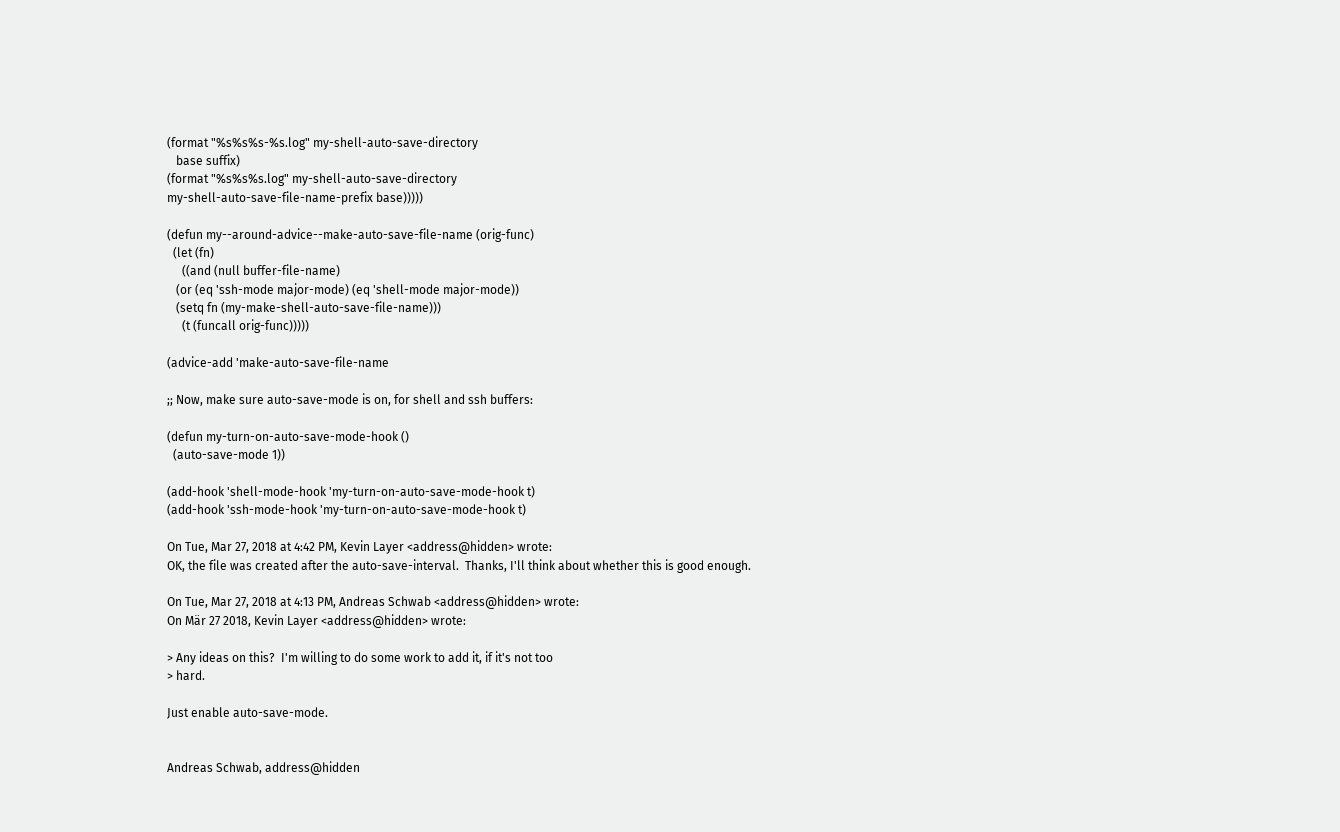(format "%s%s%s-%s.log" my-shell-auto-save-directory
   base suffix)
(format "%s%s%s.log" my-shell-auto-save-directory
my-shell-auto-save-file-name-prefix base)))))

(defun my--around-advice--make-auto-save-file-name (orig-func)
  (let (fn)
     ((and (null buffer-file-name)
   (or (eq 'ssh-mode major-mode) (eq 'shell-mode major-mode))
   (setq fn (my-make-shell-auto-save-file-name)))
     (t (funcall orig-func)))))

(advice-add 'make-auto-save-file-name

;; Now, make sure auto-save-mode is on, for shell and ssh buffers:

(defun my-turn-on-auto-save-mode-hook ()
  (auto-save-mode 1))

(add-hook 'shell-mode-hook 'my-turn-on-auto-save-mode-hook t)
(add-hook 'ssh-mode-hook 'my-turn-on-auto-save-mode-hook t)

On Tue, Mar 27, 2018 at 4:42 PM, Kevin Layer <address@hidden> wrote:
OK, the file was created after the auto-save-interval.  Thanks, I'll think about whether this is good enough.

On Tue, Mar 27, 2018 at 4:13 PM, Andreas Schwab <address@hidden> wrote:
On Mär 27 2018, Kevin Layer <address@hidden> wrote:

> Any ideas on this?  I'm willing to do some work to add it, if it's not too
> hard.

Just enable auto-save-mode.


Andreas Schwab, address@hidden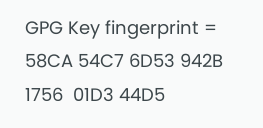GPG Key fingerprint = 58CA 54C7 6D53 942B 1756  01D3 44D5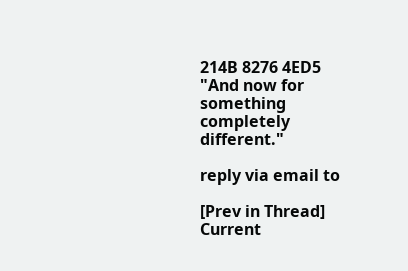214B 8276 4ED5
"And now for something completely different."

reply via email to

[Prev in Thread] Current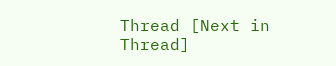Thread [Next in Thread]